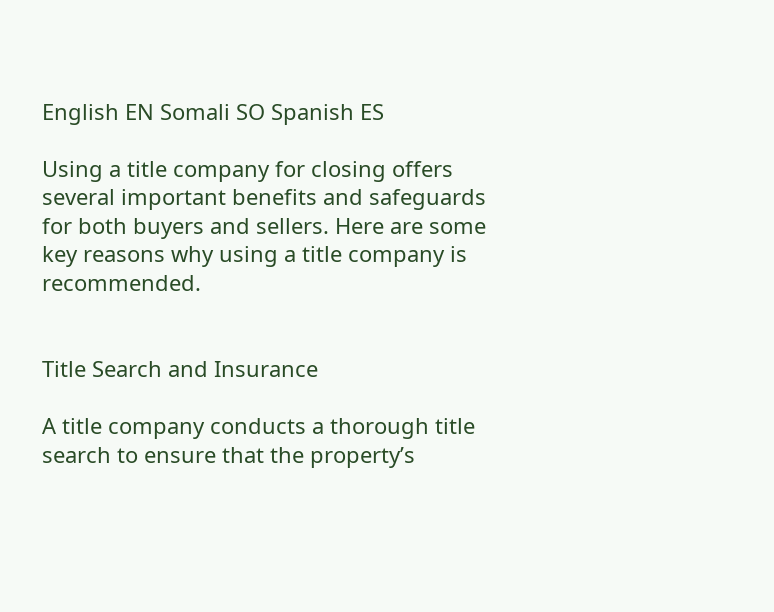English EN Somali SO Spanish ES

Using a title company for closing offers several important benefits and safeguards for both buyers and sellers. Here are some key reasons why using a title company is recommended.


Title Search and Insurance

A title company conducts a thorough title search to ensure that the property’s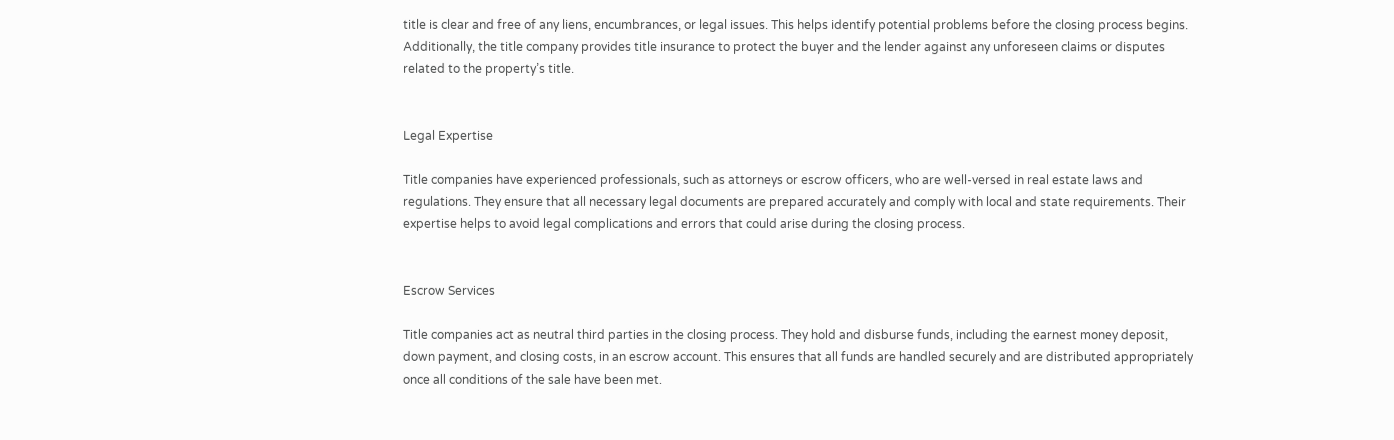title is clear and free of any liens, encumbrances, or legal issues. This helps identify potential problems before the closing process begins. Additionally, the title company provides title insurance to protect the buyer and the lender against any unforeseen claims or disputes related to the property’s title.


Legal Expertise

Title companies have experienced professionals, such as attorneys or escrow officers, who are well-versed in real estate laws and regulations. They ensure that all necessary legal documents are prepared accurately and comply with local and state requirements. Their expertise helps to avoid legal complications and errors that could arise during the closing process.


Escrow Services

Title companies act as neutral third parties in the closing process. They hold and disburse funds, including the earnest money deposit, down payment, and closing costs, in an escrow account. This ensures that all funds are handled securely and are distributed appropriately once all conditions of the sale have been met.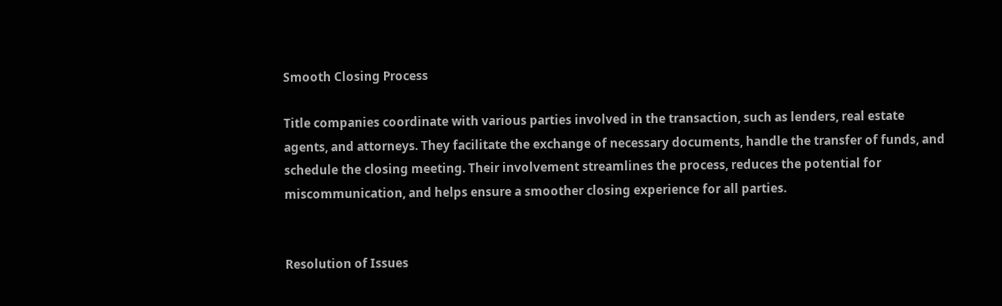Smooth Closing Process

Title companies coordinate with various parties involved in the transaction, such as lenders, real estate agents, and attorneys. They facilitate the exchange of necessary documents, handle the transfer of funds, and schedule the closing meeting. Their involvement streamlines the process, reduces the potential for miscommunication, and helps ensure a smoother closing experience for all parties.


Resolution of Issues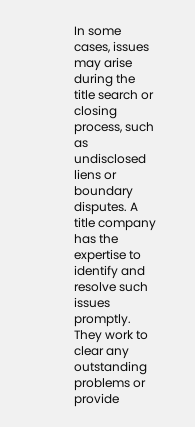In some cases, issues may arise during the title search or closing process, such as undisclosed liens or boundary disputes. A title company has the expertise to identify and resolve such issues promptly. They work to clear any outstanding problems or provide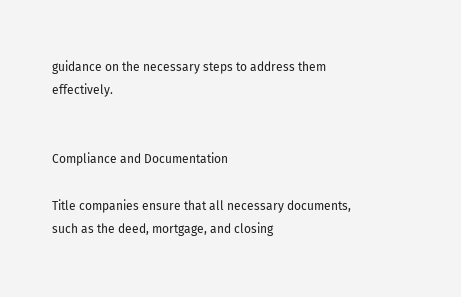guidance on the necessary steps to address them effectively.


Compliance and Documentation

Title companies ensure that all necessary documents, such as the deed, mortgage, and closing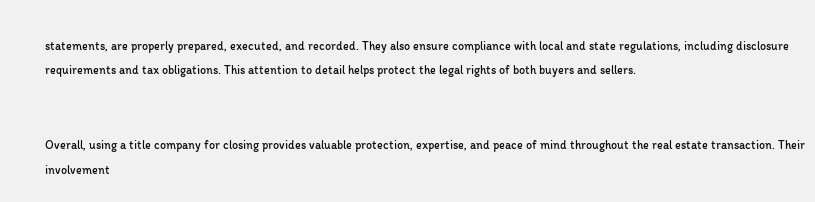statements, are properly prepared, executed, and recorded. They also ensure compliance with local and state regulations, including disclosure requirements and tax obligations. This attention to detail helps protect the legal rights of both buyers and sellers.


Overall, using a title company for closing provides valuable protection, expertise, and peace of mind throughout the real estate transaction. Their involvement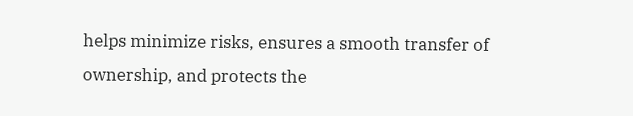helps minimize risks, ensures a smooth transfer of ownership, and protects the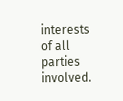interests of all parties involved.